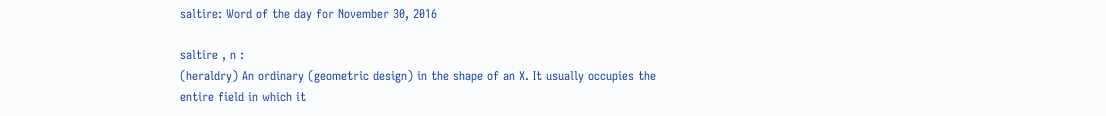saltire: Word of the day for November 30, 2016

saltire , n :
(heraldry) An ordinary (geometric design) in the shape of an X. It usually occupies the entire field in which it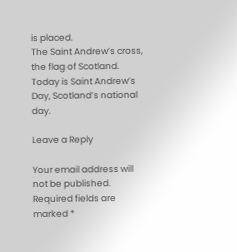is placed.
The Saint Andrew’s cross, the flag of Scotland. Today is Saint Andrew’s Day, Scotland’s national day.

Leave a Reply

Your email address will not be published. Required fields are marked *